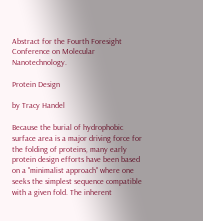Abstract for the Fourth Foresight Conference on Molecular Nanotechnology.

Protein Design

by Tracy Handel

Because the burial of hydrophobic surface area is a major driving force for the folding of proteins, many early protein design efforts have been based on a "minimalist approach" where one seeks the simplest sequence compatible with a given fold. The inherent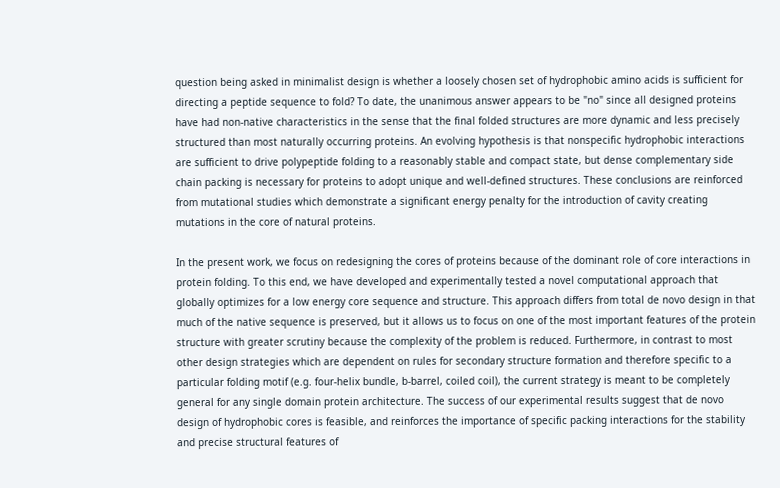question being asked in minimalist design is whether a loosely chosen set of hydrophobic amino acids is sufficient for directing a peptide sequence to fold? To date, the unanimous answer appears to be "no" since all designed proteins have had non-native characteristics in the sense that the final folded structures are more dynamic and less precisely structured than most naturally occurring proteins. An evolving hypothesis is that nonspecific hydrophobic interactions are sufficient to drive polypeptide folding to a reasonably stable and compact state, but dense complementary side chain packing is necessary for proteins to adopt unique and well-defined structures. These conclusions are reinforced from mutational studies which demonstrate a significant energy penalty for the introduction of cavity creating mutations in the core of natural proteins.

In the present work, we focus on redesigning the cores of proteins because of the dominant role of core interactions in protein folding. To this end, we have developed and experimentally tested a novel computational approach that globally optimizes for a low energy core sequence and structure. This approach differs from total de novo design in that much of the native sequence is preserved, but it allows us to focus on one of the most important features of the protein structure with greater scrutiny because the complexity of the problem is reduced. Furthermore, in contrast to most other design strategies which are dependent on rules for secondary structure formation and therefore specific to a particular folding motif (e.g. four-helix bundle, b-barrel, coiled coil), the current strategy is meant to be completely general for any single domain protein architecture. The success of our experimental results suggest that de novo design of hydrophobic cores is feasible, and reinforces the importance of specific packing interactions for the stability and precise structural features of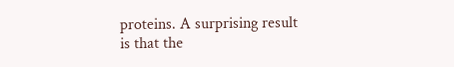proteins. A surprising result is that the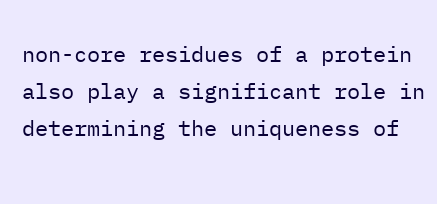non-core residues of a protein also play a significant role in determining the uniqueness of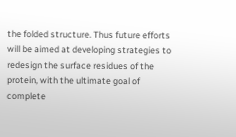the folded structure. Thus future efforts will be aimed at developing strategies to redesign the surface residues of the protein, with the ultimate goal of complete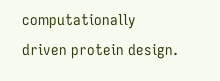computationally driven protein design.